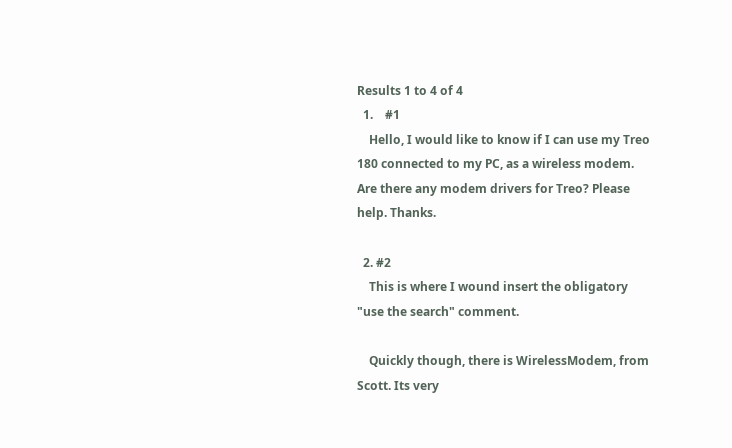Results 1 to 4 of 4
  1.    #1
    Hello, I would like to know if I can use my Treo 180 connected to my PC, as a wireless modem. Are there any modem drivers for Treo? Please help. Thanks.

  2. #2
    This is where I wound insert the obligatory "use the search" comment.

    Quickly though, there is WirelessModem, from Scott. Its very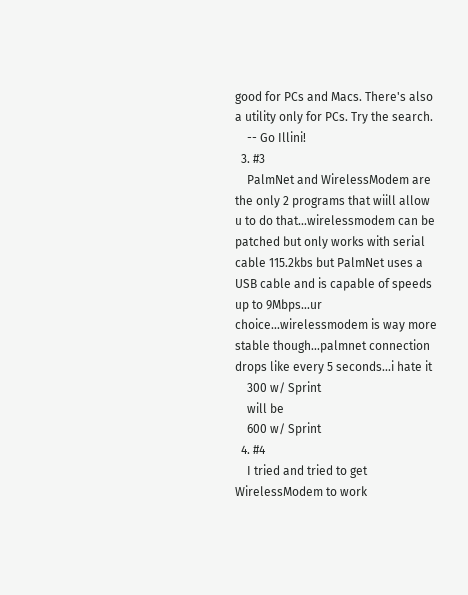good for PCs and Macs. There's also a utility only for PCs. Try the search.
    -- Go Illini!
  3. #3
    PalmNet and WirelessModem are the only 2 programs that wiill allow u to do that...wirelessmodem can be patched but only works with serial cable 115.2kbs but PalmNet uses a USB cable and is capable of speeds up to 9Mbps...ur choice...wirelessmodem is way more stable though...palmnet connection drops like every 5 seconds...i hate it
    300 w/ Sprint
    will be
    600 w/ Sprint
  4. #4
    I tried and tried to get WirelessModem to work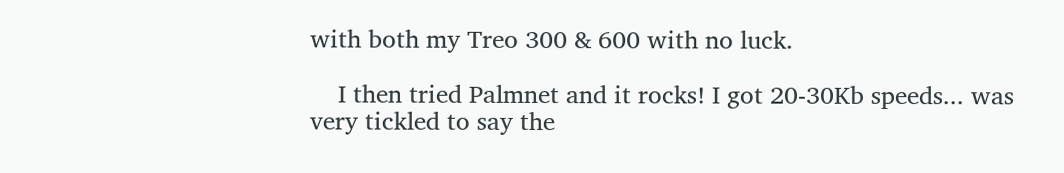with both my Treo 300 & 600 with no luck.

    I then tried Palmnet and it rocks! I got 20-30Kb speeds... was very tickled to say the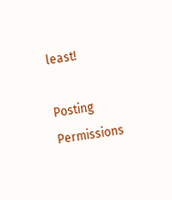least!

Posting Permissions